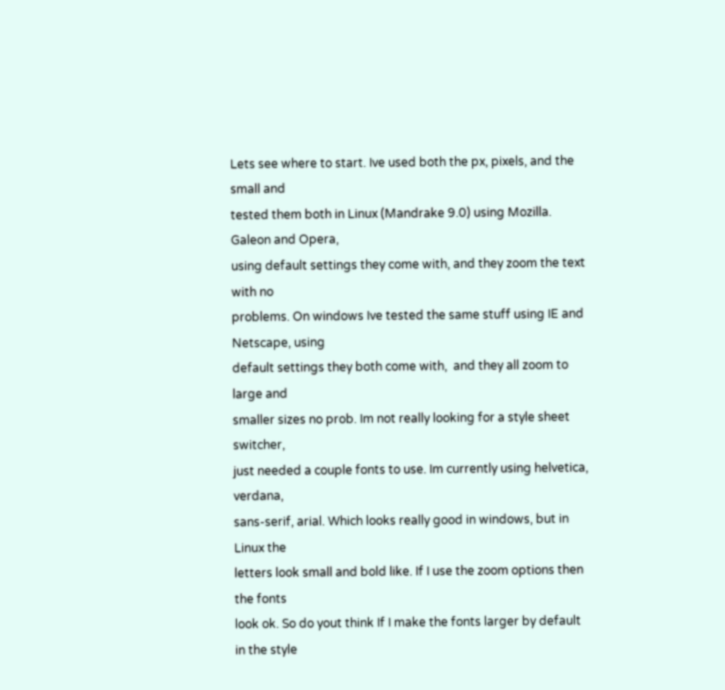Lets see where to start. Ive used both the px, pixels, and the small and
tested them both in Linux (Mandrake 9.0) using Mozilla. Galeon and Opera,
using default settings they come with, and they zoom the text with no
problems. On windows Ive tested the same stuff using IE and Netscape, using
default settings they both come with,  and they all zoom to large and
smaller sizes no prob. Im not really looking for a style sheet switcher,
just needed a couple fonts to use. Im currently using helvetica, verdana,
sans-serif, arial. Which looks really good in windows, but in Linux the
letters look small and bold like. If I use the zoom options then the fonts
look ok. So do yout think If I make the fonts larger by default in the style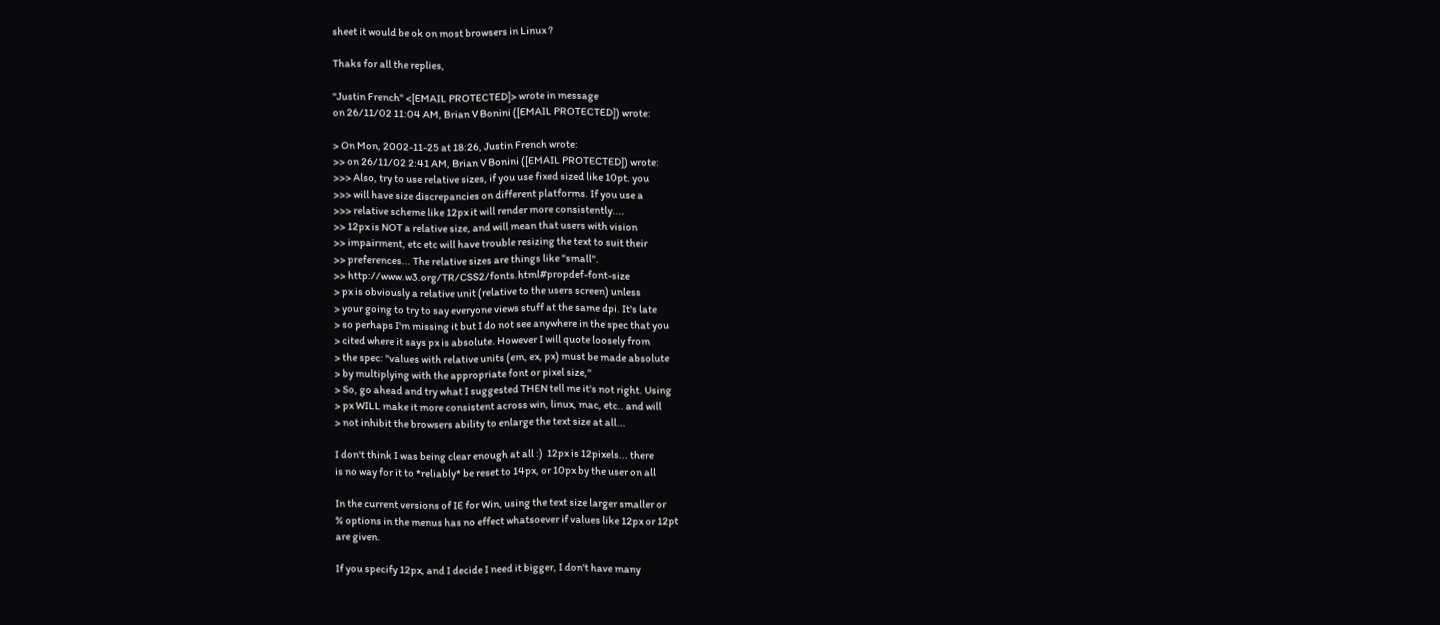sheet it would be ok on most browsers in Linux ?

Thaks for all the replies,

"Justin French" <[EMAIL PROTECTED]> wrote in message
on 26/11/02 11:04 AM, Brian V Bonini ([EMAIL PROTECTED]) wrote:

> On Mon, 2002-11-25 at 18:26, Justin French wrote:
>> on 26/11/02 2:41 AM, Brian V Bonini ([EMAIL PROTECTED]) wrote:
>>> Also, try to use relative sizes, if you use fixed sized like 10pt. you
>>> will have size discrepancies on different platforms. If you use a
>>> relative scheme like 12px it will render more consistently....
>> 12px is NOT a relative size, and will mean that users with vision
>> impairment, etc etc will have trouble resizing the text to suit their
>> preferences... The relative sizes are things like "small".
>> http://www.w3.org/TR/CSS2/fonts.html#propdef-font-size
> px is obviously a relative unit (relative to the users screen) unless
> your going to try to say everyone views stuff at the same dpi. It's late
> so perhaps I'm missing it but I do not see anywhere in the spec that you
> cited where it says px is absolute. However I will quote loosely from
> the spec: "values with relative units (em, ex, px) must be made absolute
> by multiplying with the appropriate font or pixel size,"
> So, go ahead and try what I suggested THEN tell me it's not right. Using
> px WILL make it more consistent across win, linux, mac, etc.. and will
> not inhibit the browsers ability to enlarge the text size at all...

I don't think I was being clear enough at all :)  12px is 12pixels... there
is no way for it to *reliably* be reset to 14px, or 10px by the user on all

In the current versions of IE for Win, using the text size larger smaller or
% options in the menus has no effect whatsoever if values like 12px or 12pt
are given.

If you specify 12px, and I decide I need it bigger, I don't have many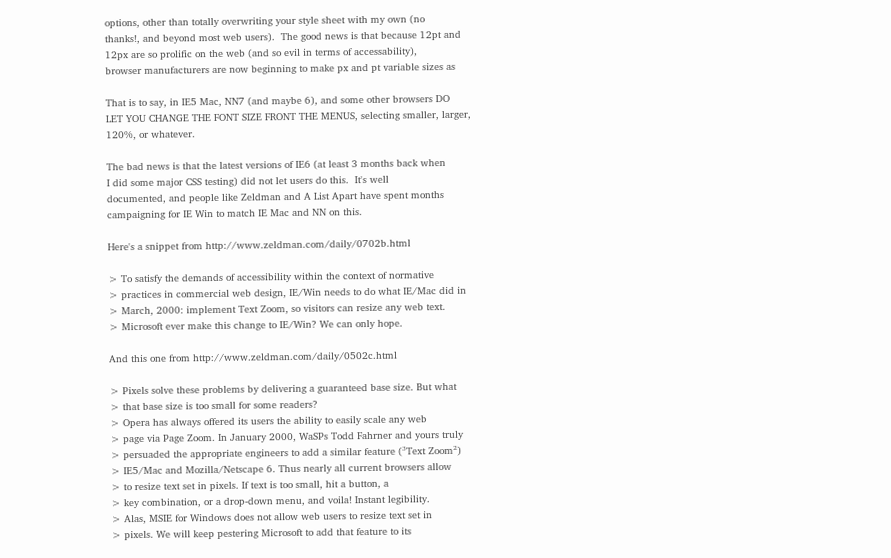options, other than totally overwriting your style sheet with my own (no
thanks!, and beyond most web users).  The good news is that because 12pt and
12px are so prolific on the web (and so evil in terms of accessability),
browser manufacturers are now beginning to make px and pt variable sizes as

That is to say, in IE5 Mac, NN7 (and maybe 6), and some other browsers DO
LET YOU CHANGE THE FONT SIZE FRONT THE MENUS, selecting smaller, larger,
120%, or whatever.

The bad news is that the latest versions of IE6 (at least 3 months back when
I did some major CSS testing) did not let users do this.  It's well
documented, and people like Zeldman and A List Apart have spent months
campaigning for IE Win to match IE Mac and NN on this.

Here's a snippet from http://www.zeldman.com/daily/0702b.html

> To satisfy the demands of accessibility within the context of normative
> practices in commercial web design, IE/Win needs to do what IE/Mac did in
> March, 2000: implement Text Zoom, so visitors can resize any web text.
> Microsoft ever make this change to IE/Win? We can only hope.

And this one from http://www.zeldman.com/daily/0502c.html

> Pixels solve these problems by delivering a guaranteed base size. But what
> that base size is too small for some readers?
> Opera has always offered its users the ability to easily scale any web
> page via Page Zoom. In January 2000, WaSPs Todd Fahrner and yours truly
> persuaded the appropriate engineers to add a similar feature (³Text Zoom²)
> IE5/Mac and Mozilla/Netscape 6. Thus nearly all current browsers allow
> to resize text set in pixels. If text is too small, hit a button, a
> key combination, or a drop-down menu, and voila! Instant legibility.
> Alas, MSIE for Windows does not allow web users to resize text set in
> pixels. We will keep pestering Microsoft to add that feature to its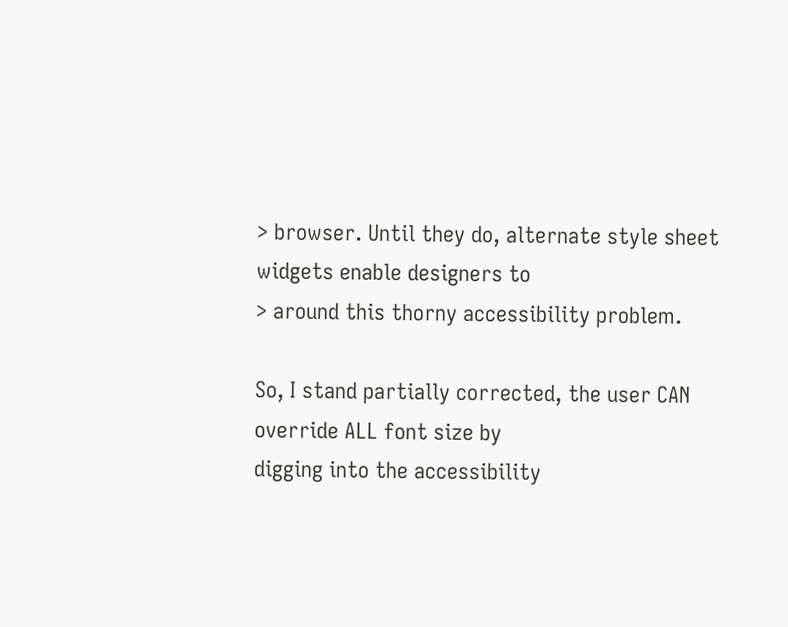> browser. Until they do, alternate style sheet widgets enable designers to
> around this thorny accessibility problem.

So, I stand partially corrected, the user CAN override ALL font size by
digging into the accessibility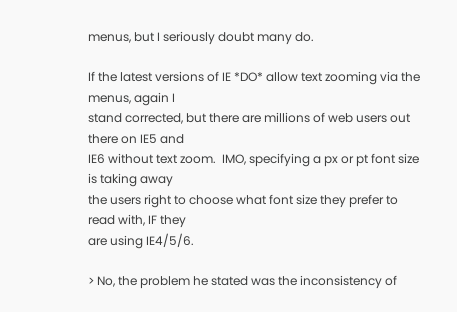menus, but I seriously doubt many do.

If the latest versions of IE *DO* allow text zooming via the menus, again I
stand corrected, but there are millions of web users out there on IE5 and
IE6 without text zoom.  IMO, specifying a px or pt font size is taking away
the users right to choose what font size they prefer to read with, IF they
are using IE4/5/6.

> No, the problem he stated was the inconsistency of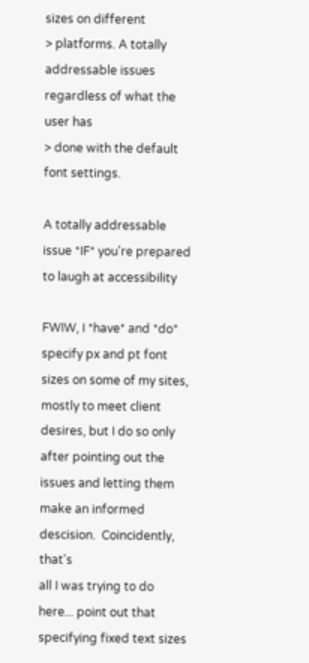sizes on different
> platforms. A totally addressable issues regardless of what the user has
> done with the default font settings.

A totally addressable issue *IF* you're prepared to laugh at accessibility

FWIW, I *have* and *do* specify px and pt font sizes on some of my sites,
mostly to meet client desires, but I do so only after pointing out the
issues and letting them make an informed descision.  Coincidently, that's
all I was trying to do here... point out that specifying fixed text sizes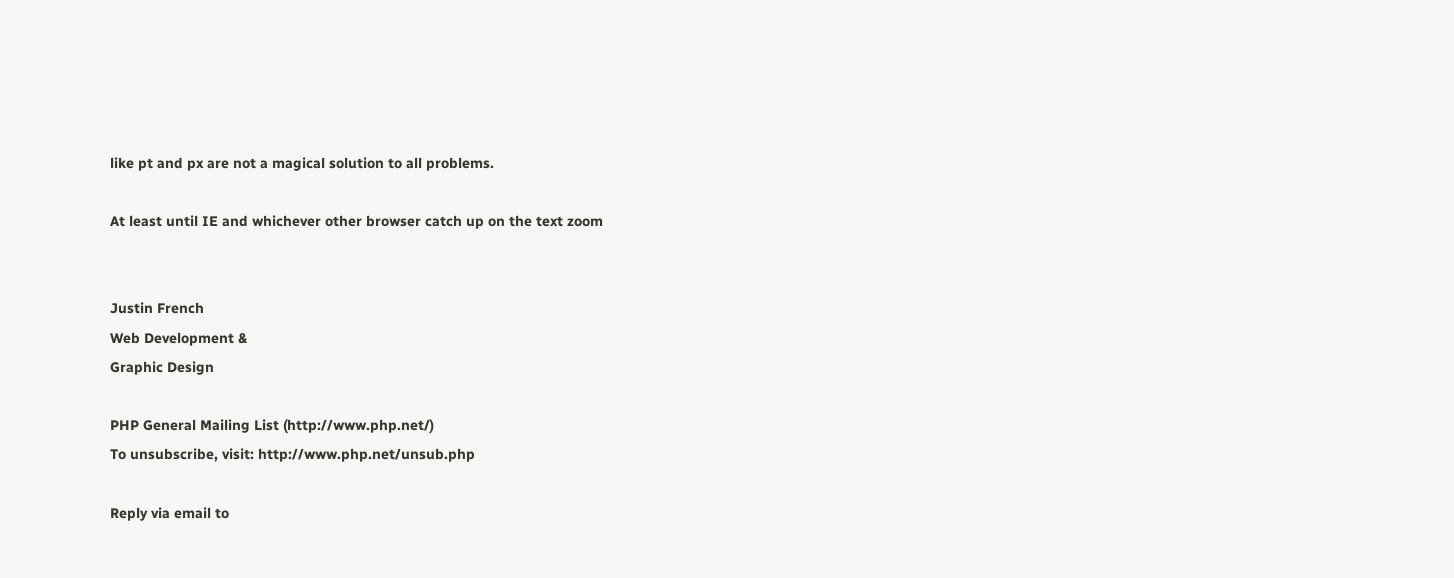like pt and px are not a magical solution to all problems.

At least until IE and whichever other browser catch up on the text zoom


Justin French
Web Development &
Graphic Design

PHP General Mailing List (http://www.php.net/)
To unsubscribe, visit: http://www.php.net/unsub.php

Reply via email to